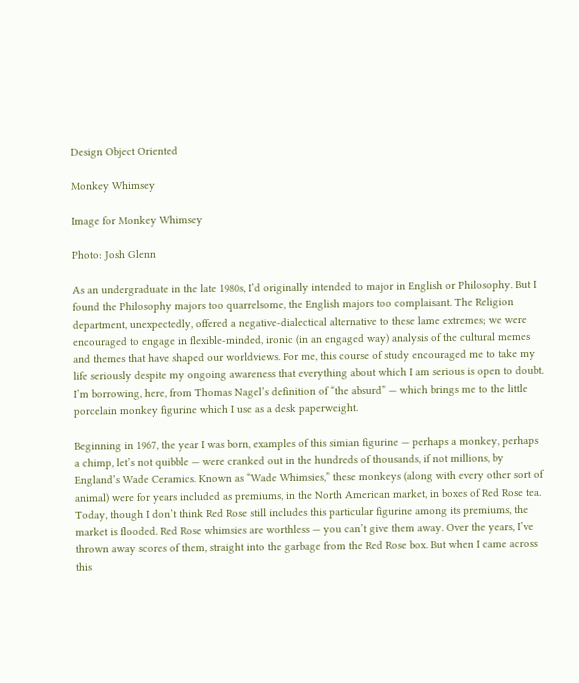Design Object Oriented

Monkey Whimsey

Image for Monkey Whimsey

Photo: Josh Glenn

As an undergraduate in the late 1980s, I’d originally intended to major in English or Philosophy. But I found the Philosophy majors too quarrelsome, the English majors too complaisant. The Religion department, unexpectedly, offered a negative-dialectical alternative to these lame extremes; we were encouraged to engage in flexible-minded, ironic (in an engaged way) analysis of the cultural memes and themes that have shaped our worldviews. For me, this course of study encouraged me to take my life seriously despite my ongoing awareness that everything about which I am serious is open to doubt. I’m borrowing, here, from Thomas Nagel’s definition of “the absurd” — which brings me to the little porcelain monkey figurine which I use as a desk paperweight.

Beginning in 1967, the year I was born, examples of this simian figurine — perhaps a monkey, perhaps a chimp, let’s not quibble — were cranked out in the hundreds of thousands, if not millions, by England’s Wade Ceramics. Known as “Wade Whimsies,” these monkeys (along with every other sort of animal) were for years included as premiums, in the North American market, in boxes of Red Rose tea. Today, though I don’t think Red Rose still includes this particular figurine among its premiums, the market is flooded. Red Rose whimsies are worthless — you can’t give them away. Over the years, I’ve thrown away scores of them, straight into the garbage from the Red Rose box. But when I came across this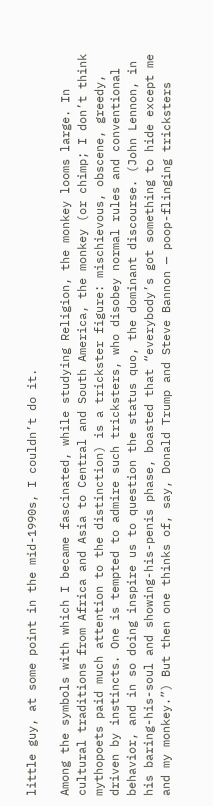little guy, at some point in the mid-1990s, I couldn’t do it.

Among the symbols with which I became fascinated, while studying Religion, the monkey looms large. In cultural traditions from Africa and Asia to Central and South America, the monkey (or chimp; I don’t think mythopoets paid much attention to the distinction) is a trickster figure: mischievous, obscene, greedy, driven by instincts. One is tempted to admire such tricksters, who disobey normal rules and conventional behavior, and in so doing inspire us to question the status quo, the dominant discourse. (John Lennon, in his baring-his-soul and showing-his-penis phase, boasted that “everybody’s got something to hide except me and my monkey.”) But then one thinks of, say, Donald Trump and Steve Bannon — poop-flinging tricksters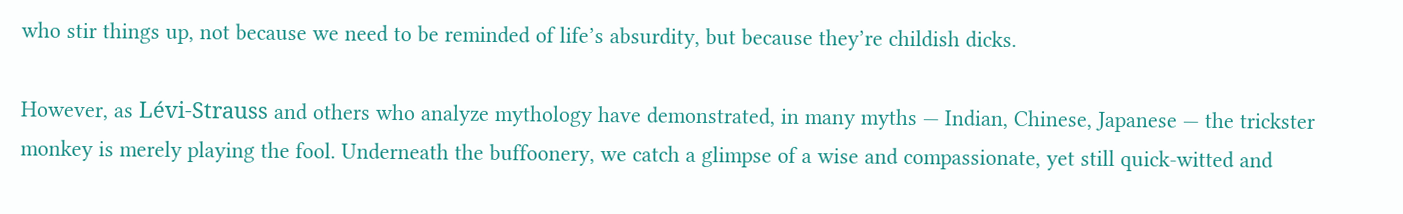who stir things up, not because we need to be reminded of life’s absurdity, but because they’re childish dicks.

However, as Lévi-Strauss and others who analyze mythology have demonstrated, in many myths — Indian, Chinese, Japanese — the trickster monkey is merely playing the fool. Underneath the buffoonery, we catch a glimpse of a wise and compassionate, yet still quick-witted and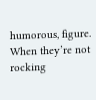humorous, figure. When they’re not rocking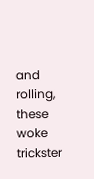and rolling, these woke trickster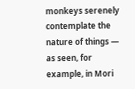monkeys serenely contemplate the nature of things — as seen, for example, in Mori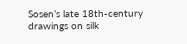Sosen’s late 18th-century drawings on silk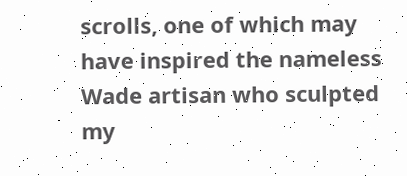scrolls, one of which may have inspired the nameless Wade artisan who sculpted my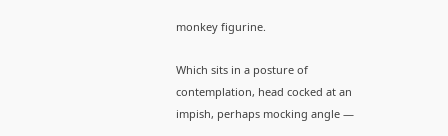monkey figurine.

Which sits in a posture of contemplation, head cocked at an impish, perhaps mocking angle —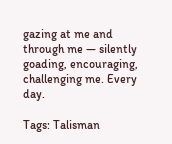gazing at me and through me — silently goading, encouraging, challenging me. Every day.

Tags: Talisman